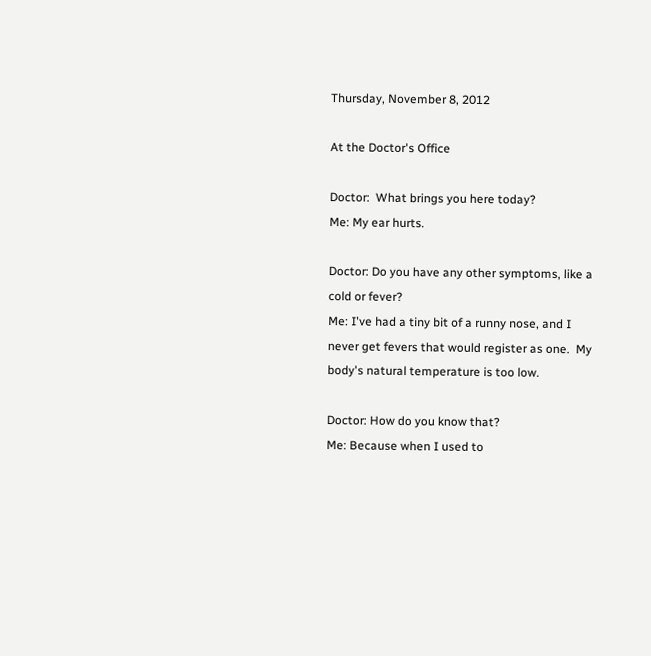Thursday, November 8, 2012

At the Doctor's Office

Doctor:  What brings you here today?
Me: My ear hurts.

Doctor: Do you have any other symptoms, like a cold or fever?
Me: I've had a tiny bit of a runny nose, and I never get fevers that would register as one.  My body's natural temperature is too low.

Doctor: How do you know that?
Me: Because when I used to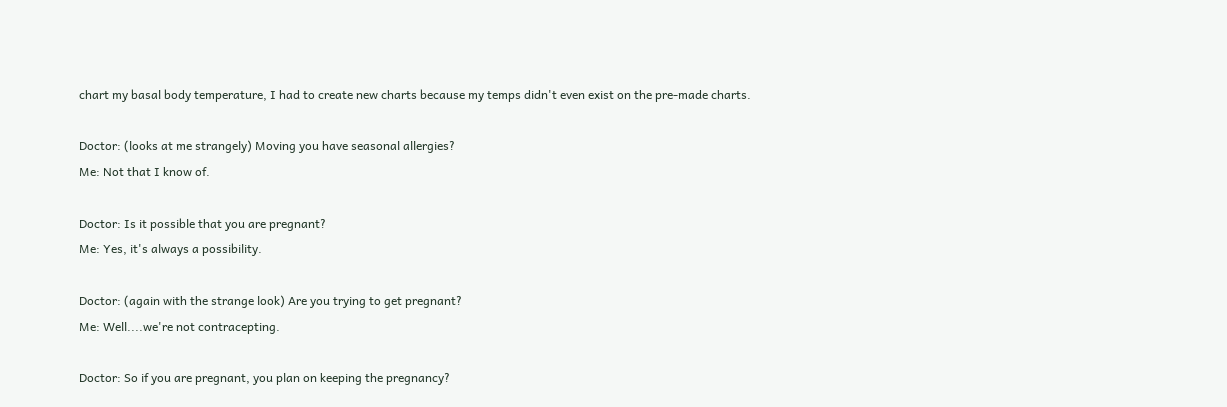chart my basal body temperature, I had to create new charts because my temps didn't even exist on the pre-made charts.

Doctor: (looks at me strangely) Moving you have seasonal allergies?
Me: Not that I know of.

Doctor: Is it possible that you are pregnant?
Me: Yes, it's always a possibility.

Doctor: (again with the strange look) Are you trying to get pregnant?
Me: Well....we're not contracepting.

Doctor: So if you are pregnant, you plan on keeping the pregnancy?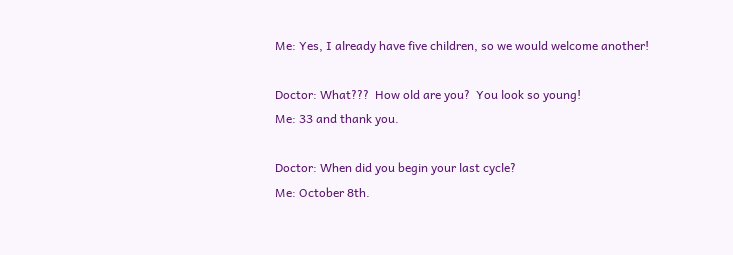Me: Yes, I already have five children, so we would welcome another!

Doctor: What???  How old are you?  You look so young!
Me: 33 and thank you.

Doctor: When did you begin your last cycle?
Me: October 8th.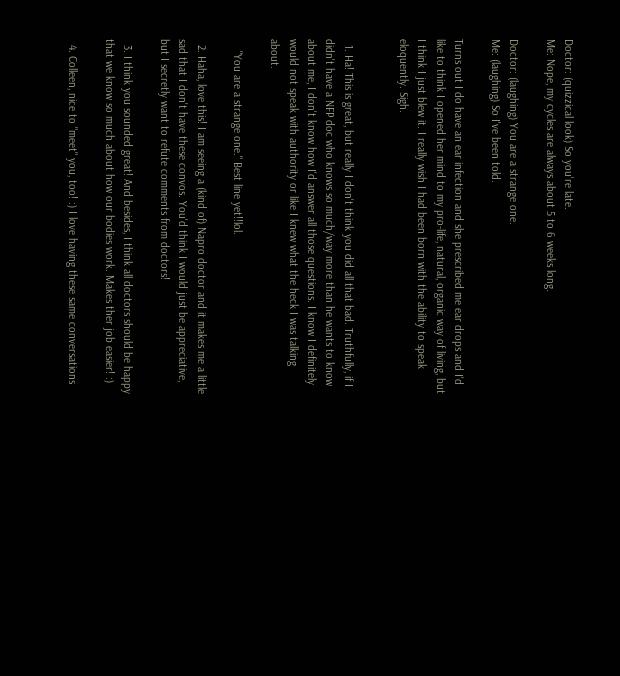Doctor: (quizzical look) So you're late.
Me: Nope, my cycles are always about 5 to 6 weeks long.

Doctor: (laughing) You are a strange one.
Me: (laughing) So I've been told.

Turns out I do have an ear infection and she prescribed me ear drops and I'd like to think I opened her mind to my pro-life, natural, organic way of living, but I think I just blew it. I really wish I had been born with the ability to speak eloquently. Sigh.


  1. Ha! This is great, but really I don't think you did all that bad. Truthfully, if I didn't have a NFP doc who knows so much/way more than he wants to know about me, I don't know how I'd answer all those questions. I know I definitely would not speak with authority or like I knew what the heck I was talking about.

    "You are a strange one." Best line yet!!lol.

  2. Haha, love this! I am seeing a (kind of) Napro doctor and it makes me a little sad that I don't have these convos. You'd think I would just be appreciative, but I secretly want to refute comments from doctors!

  3. I think you sounded great! And besides, I think all doctors should be happy that we know so much about how our bodies work. Makes ther job easier! :)

  4. Colleen, nice to "meet" you, too! :) I love having these same conversations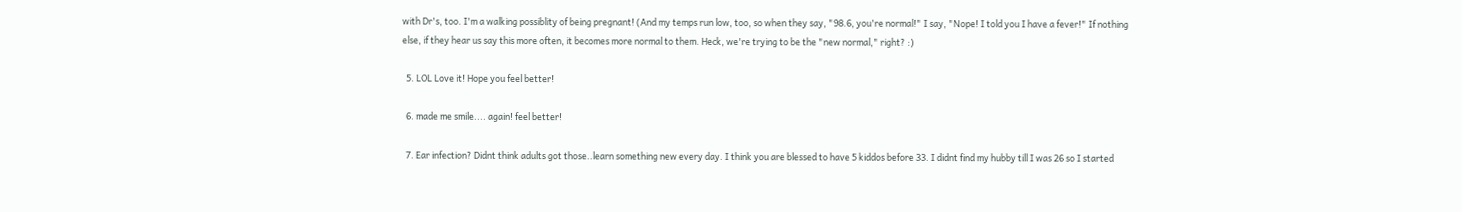with Dr's, too. I'm a walking possiblity of being pregnant! (And my temps run low, too, so when they say, "98.6, you're normal!" I say, "Nope! I told you I have a fever!" If nothing else, if they hear us say this more often, it becomes more normal to them. Heck, we're trying to be the "new normal," right? :)

  5. LOL Love it! Hope you feel better!

  6. made me smile.... again! feel better!

  7. Ear infection? Didnt think adults got those..learn something new every day. I think you are blessed to have 5 kiddos before 33. I didnt find my hubby till I was 26 so I started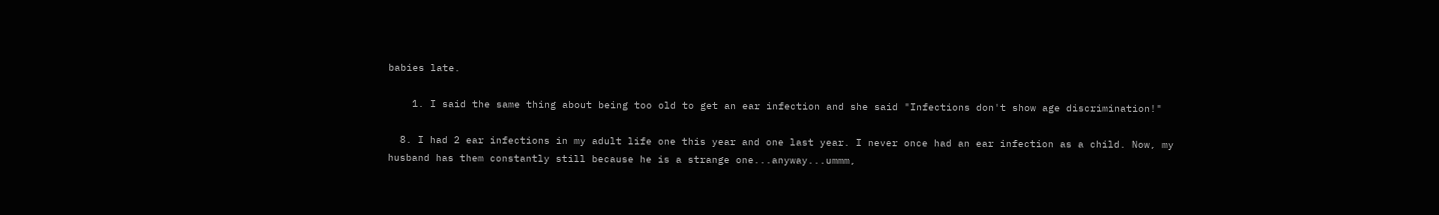babies late.

    1. I said the same thing about being too old to get an ear infection and she said "Infections don't show age discrimination!"

  8. I had 2 ear infections in my adult life one this year and one last year. I never once had an ear infection as a child. Now, my husband has them constantly still because he is a strange one...anyway...ummm,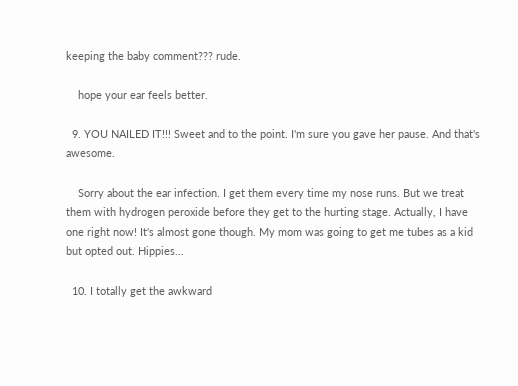keeping the baby comment??? rude.

    hope your ear feels better.

  9. YOU NAILED IT!!! Sweet and to the point. I'm sure you gave her pause. And that's awesome.

    Sorry about the ear infection. I get them every time my nose runs. But we treat them with hydrogen peroxide before they get to the hurting stage. Actually, I have one right now! It's almost gone though. My mom was going to get me tubes as a kid but opted out. Hippies...

  10. I totally get the awkward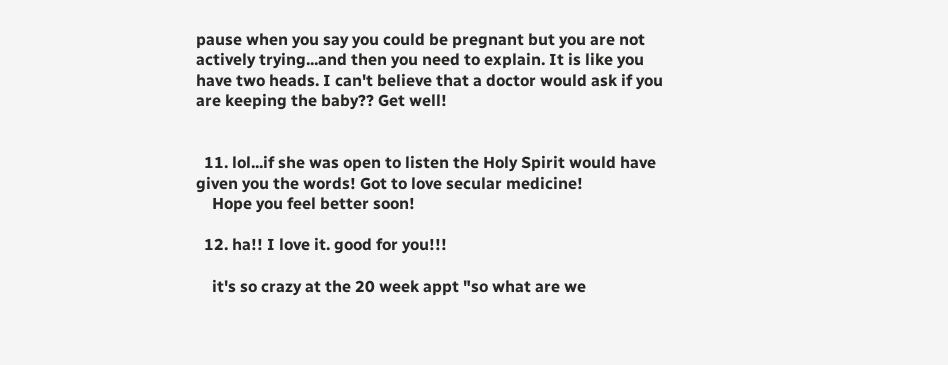pause when you say you could be pregnant but you are not actively trying...and then you need to explain. It is like you have two heads. I can't believe that a doctor would ask if you are keeping the baby?? Get well!


  11. lol...if she was open to listen the Holy Spirit would have given you the words! Got to love secular medicine!
    Hope you feel better soon!

  12. ha!! I love it. good for you!!!

    it's so crazy at the 20 week appt "so what are we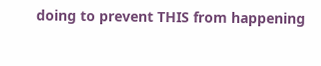doing to prevent THIS from happening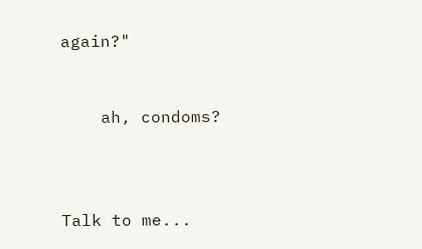again?"


    ah, condoms?



Talk to me...